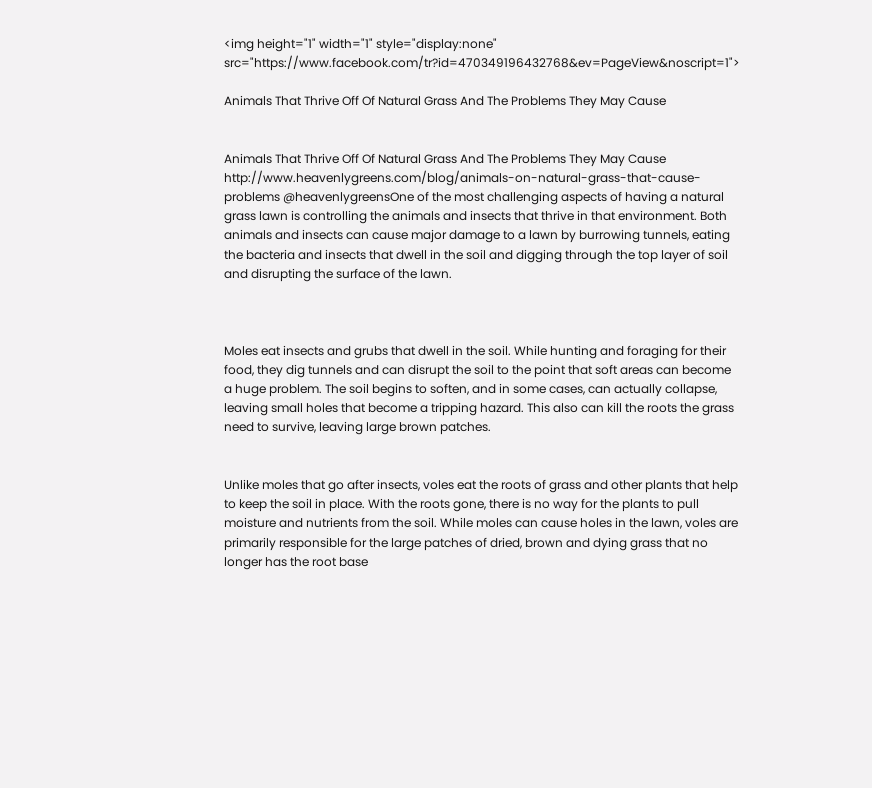<img height="1" width="1" style="display:none" src="https://www.facebook.com/tr?id=470349196432768&ev=PageView&noscript=1">

Animals That Thrive Off Of Natural Grass And The Problems They May Cause


Animals That Thrive Off Of Natural Grass And The Problems They May Cause http://www.heavenlygreens.com/blog/animals-on-natural-grass-that-cause-problems @heavenlygreensOne of the most challenging aspects of having a natural grass lawn is controlling the animals and insects that thrive in that environment. Both animals and insects can cause major damage to a lawn by burrowing tunnels, eating the bacteria and insects that dwell in the soil and digging through the top layer of soil and disrupting the surface of the lawn.



Moles eat insects and grubs that dwell in the soil. While hunting and foraging for their food, they dig tunnels and can disrupt the soil to the point that soft areas can become a huge problem. The soil begins to soften, and in some cases, can actually collapse, leaving small holes that become a tripping hazard. This also can kill the roots the grass need to survive, leaving large brown patches.


Unlike moles that go after insects, voles eat the roots of grass and other plants that help to keep the soil in place. With the roots gone, there is no way for the plants to pull moisture and nutrients from the soil. While moles can cause holes in the lawn, voles are primarily responsible for the large patches of dried, brown and dying grass that no longer has the root base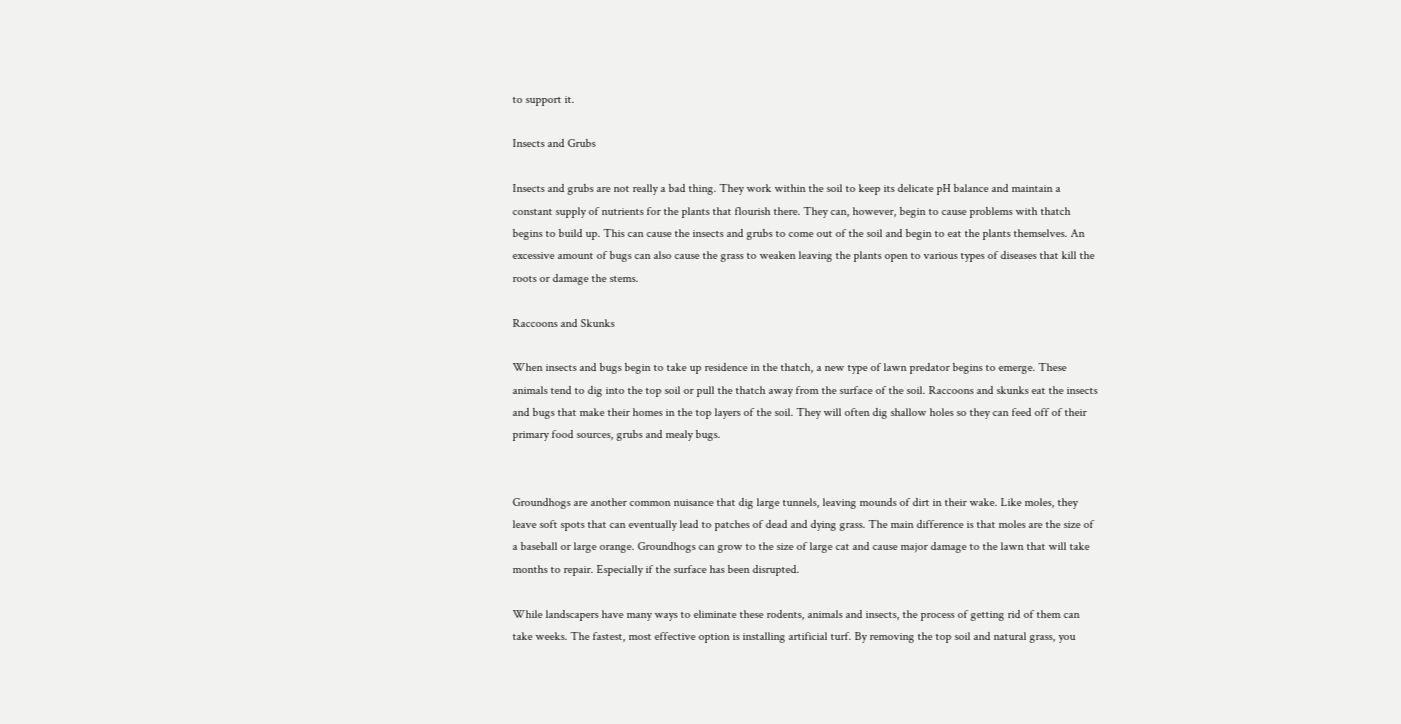to support it.

Insects and Grubs

Insects and grubs are not really a bad thing. They work within the soil to keep its delicate pH balance and maintain a constant supply of nutrients for the plants that flourish there. They can, however, begin to cause problems with thatch begins to build up. This can cause the insects and grubs to come out of the soil and begin to eat the plants themselves. An excessive amount of bugs can also cause the grass to weaken leaving the plants open to various types of diseases that kill the roots or damage the stems.

Raccoons and Skunks

When insects and bugs begin to take up residence in the thatch, a new type of lawn predator begins to emerge. These animals tend to dig into the top soil or pull the thatch away from the surface of the soil. Raccoons and skunks eat the insects and bugs that make their homes in the top layers of the soil. They will often dig shallow holes so they can feed off of their primary food sources, grubs and mealy bugs.


Groundhogs are another common nuisance that dig large tunnels, leaving mounds of dirt in their wake. Like moles, they leave soft spots that can eventually lead to patches of dead and dying grass. The main difference is that moles are the size of a baseball or large orange. Groundhogs can grow to the size of large cat and cause major damage to the lawn that will take months to repair. Especially if the surface has been disrupted.

While landscapers have many ways to eliminate these rodents, animals and insects, the process of getting rid of them can take weeks. The fastest, most effective option is installing artificial turf. By removing the top soil and natural grass, you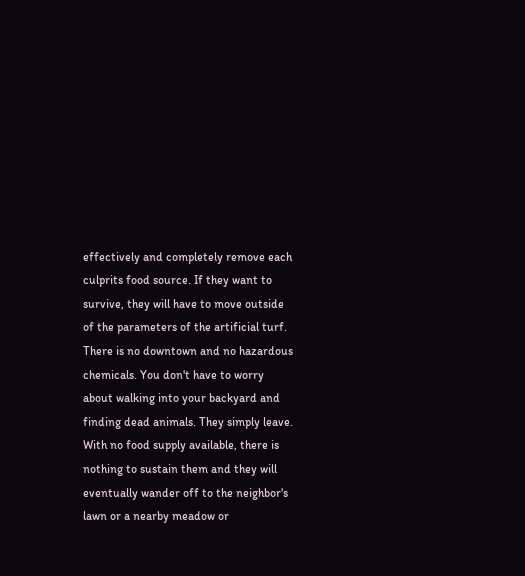effectively and completely remove each culprits food source. If they want to survive, they will have to move outside of the parameters of the artificial turf. There is no downtown and no hazardous chemicals. You don't have to worry about walking into your backyard and finding dead animals. They simply leave. With no food supply available, there is nothing to sustain them and they will eventually wander off to the neighbor's lawn or a nearby meadow or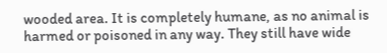wooded area. It is completely humane, as no animal is harmed or poisoned in any way. They still have wide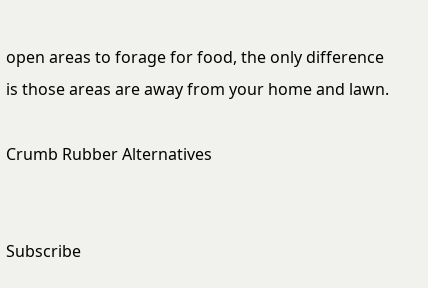open areas to forage for food, the only difference is those areas are away from your home and lawn.

Crumb Rubber Alternatives


Subscribe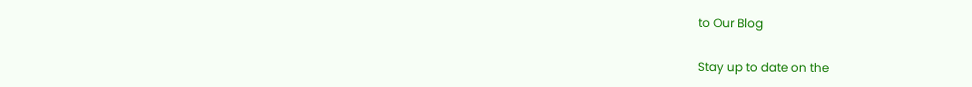to Our Blog

Stay up to date on the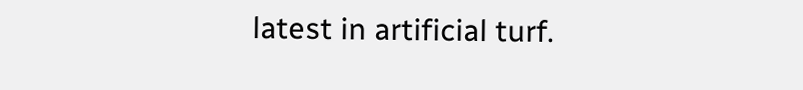latest in artificial turf.